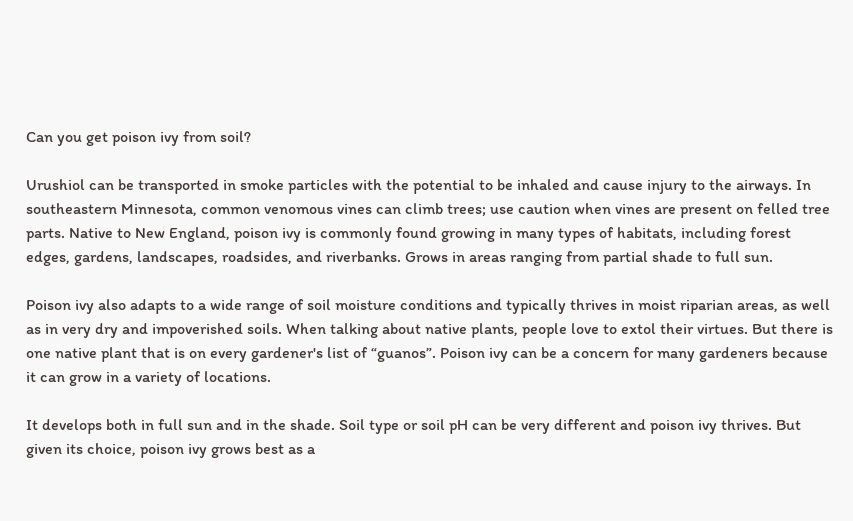Can you get poison ivy from soil?

Urushiol can be transported in smoke particles with the potential to be inhaled and cause injury to the airways. In southeastern Minnesota, common venomous vines can climb trees; use caution when vines are present on felled tree parts. Native to New England, poison ivy is commonly found growing in many types of habitats, including forest edges, gardens, landscapes, roadsides, and riverbanks. Grows in areas ranging from partial shade to full sun.

Poison ivy also adapts to a wide range of soil moisture conditions and typically thrives in moist riparian areas, as well as in very dry and impoverished soils. When talking about native plants, people love to extol their virtues. But there is one native plant that is on every gardener's list of “guanos”. Poison ivy can be a concern for many gardeners because it can grow in a variety of locations.

It develops both in full sun and in the shade. Soil type or soil pH can be very different and poison ivy thrives. But given its choice, poison ivy grows best as a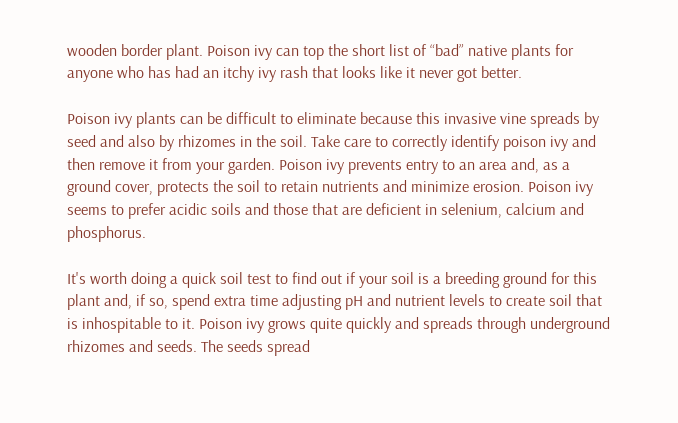wooden border plant. Poison ivy can top the short list of “bad” native plants for anyone who has had an itchy ivy rash that looks like it never got better.

Poison ivy plants can be difficult to eliminate because this invasive vine spreads by seed and also by rhizomes in the soil. Take care to correctly identify poison ivy and then remove it from your garden. Poison ivy prevents entry to an area and, as a ground cover, protects the soil to retain nutrients and minimize erosion. Poison ivy seems to prefer acidic soils and those that are deficient in selenium, calcium and phosphorus.

It's worth doing a quick soil test to find out if your soil is a breeding ground for this plant and, if so, spend extra time adjusting pH and nutrient levels to create soil that is inhospitable to it. Poison ivy grows quite quickly and spreads through underground rhizomes and seeds. The seeds spread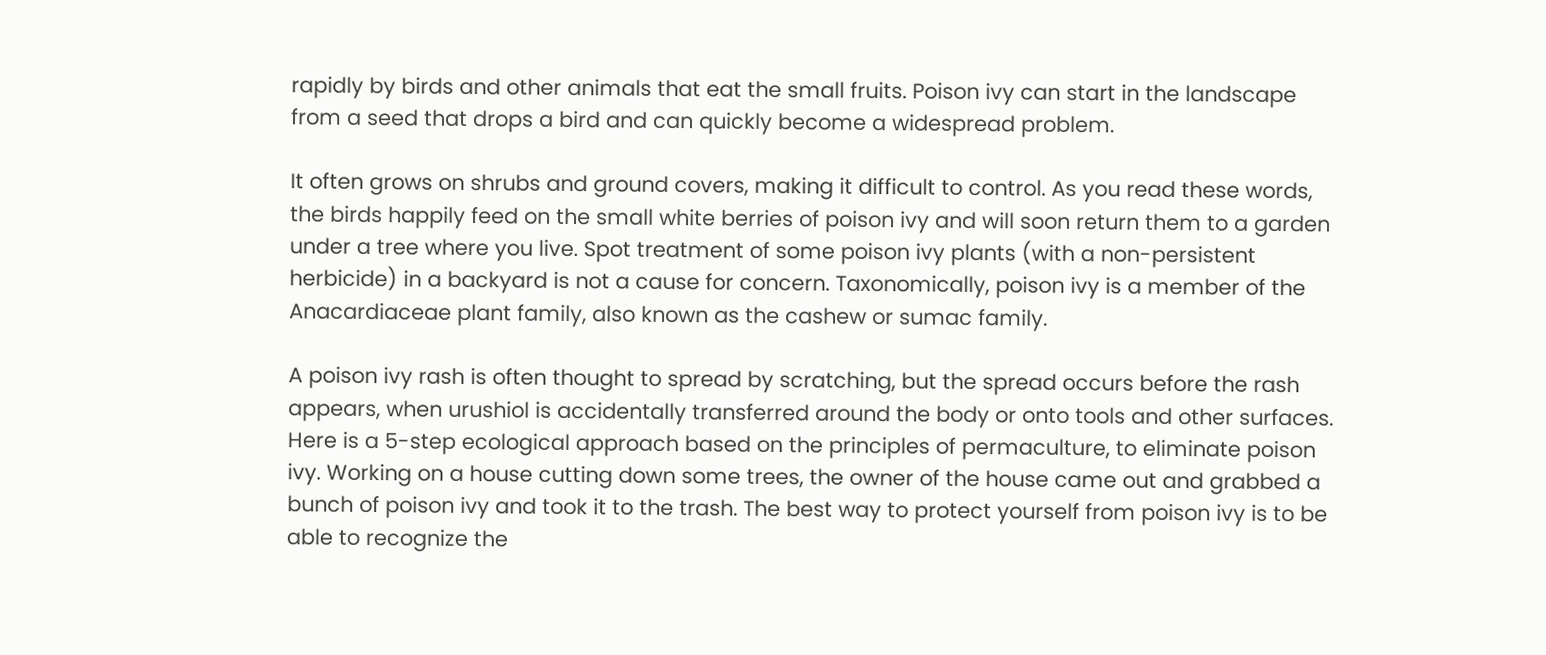rapidly by birds and other animals that eat the small fruits. Poison ivy can start in the landscape from a seed that drops a bird and can quickly become a widespread problem.

It often grows on shrubs and ground covers, making it difficult to control. As you read these words, the birds happily feed on the small white berries of poison ivy and will soon return them to a garden under a tree where you live. Spot treatment of some poison ivy plants (with a non-persistent herbicide) in a backyard is not a cause for concern. Taxonomically, poison ivy is a member of the Anacardiaceae plant family, also known as the cashew or sumac family.

A poison ivy rash is often thought to spread by scratching, but the spread occurs before the rash appears, when urushiol is accidentally transferred around the body or onto tools and other surfaces. Here is a 5-step ecological approach based on the principles of permaculture, to eliminate poison ivy. Working on a house cutting down some trees, the owner of the house came out and grabbed a bunch of poison ivy and took it to the trash. The best way to protect yourself from poison ivy is to be able to recognize the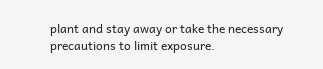plant and stay away or take the necessary precautions to limit exposure.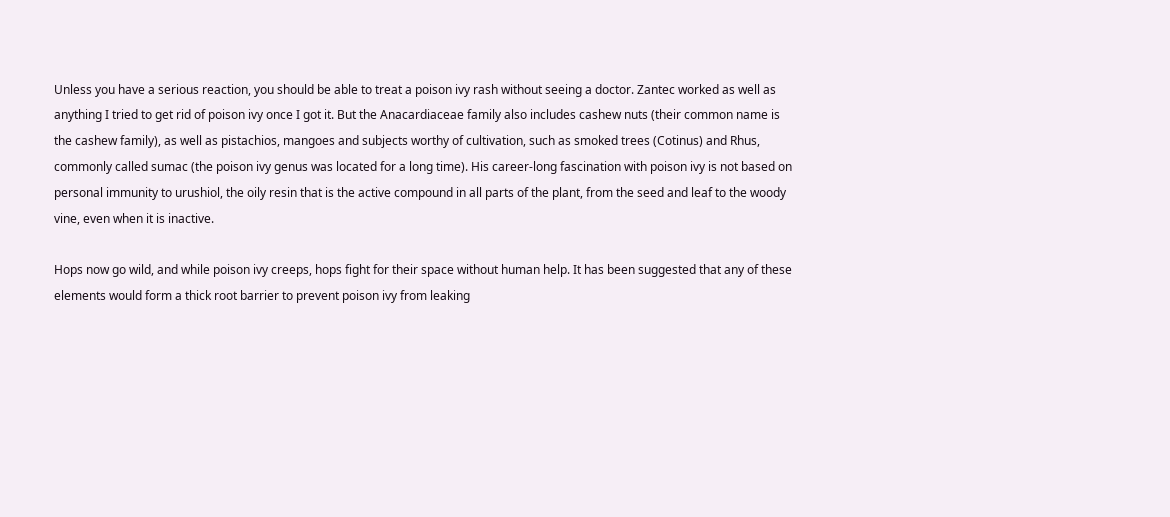Unless you have a serious reaction, you should be able to treat a poison ivy rash without seeing a doctor. Zantec worked as well as anything I tried to get rid of poison ivy once I got it. But the Anacardiaceae family also includes cashew nuts (their common name is the cashew family), as well as pistachios, mangoes and subjects worthy of cultivation, such as smoked trees (Cotinus) and Rhus, commonly called sumac (the poison ivy genus was located for a long time). His career-long fascination with poison ivy is not based on personal immunity to urushiol, the oily resin that is the active compound in all parts of the plant, from the seed and leaf to the woody vine, even when it is inactive.

Hops now go wild, and while poison ivy creeps, hops fight for their space without human help. It has been suggested that any of these elements would form a thick root barrier to prevent poison ivy from leaking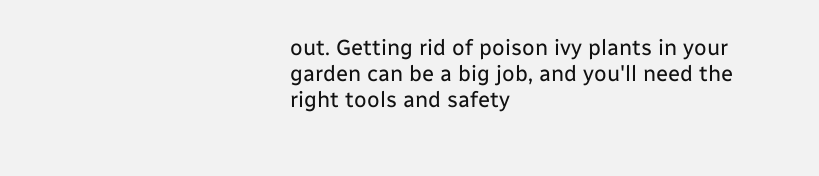out. Getting rid of poison ivy plants in your garden can be a big job, and you'll need the right tools and safety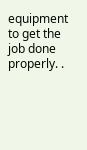equipment to get the job done properly. .